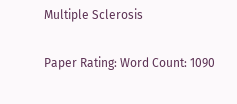Multiple Sclerosis

Paper Rating: Word Count: 1090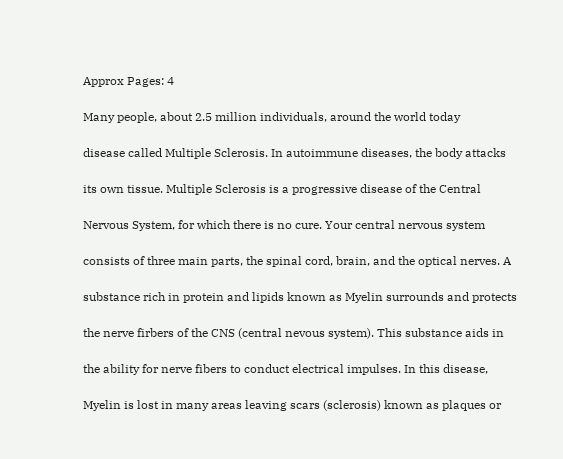Approx Pages: 4

Many people, about 2.5 million individuals, around the world today

disease called Multiple Sclerosis. In autoimmune diseases, the body attacks

its own tissue. Multiple Sclerosis is a progressive disease of the Central

Nervous System, for which there is no cure. Your central nervous system

consists of three main parts, the spinal cord, brain, and the optical nerves. A

substance rich in protein and lipids known as Myelin surrounds and protects

the nerve firbers of the CNS (central nevous system). This substance aids in

the ability for nerve fibers to conduct electrical impulses. In this disease,

Myelin is lost in many areas leaving scars (sclerosis) known as plaques or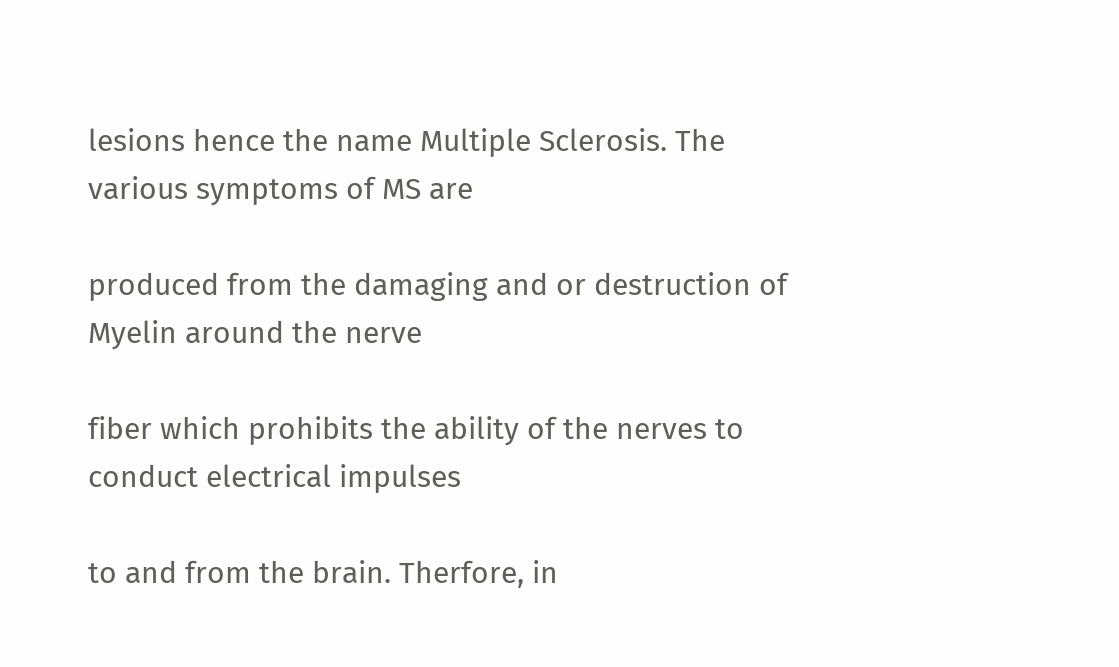lesions hence the name Multiple Sclerosis. The various symptoms of MS are

produced from the damaging and or destruction of Myelin around the nerve

fiber which prohibits the ability of the nerves to conduct electrical impulses

to and from the brain. Therfore, in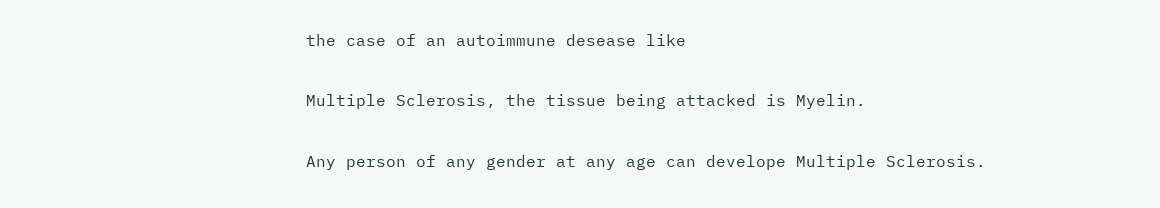the case of an autoimmune desease like

Multiple Sclerosis, the tissue being attacked is Myelin.

Any person of any gender at any age can develope Multiple Sclerosis.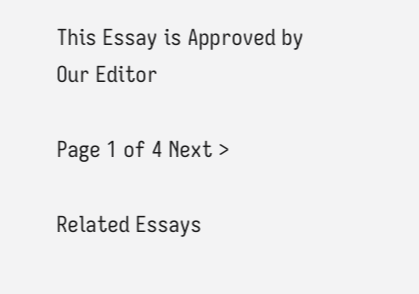This Essay is Approved by Our Editor

Page 1 of 4 Next >

Related Essays